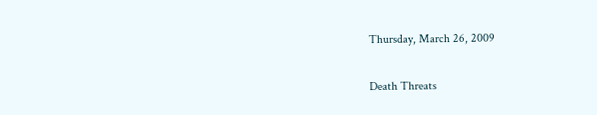Thursday, March 26, 2009

Death Threats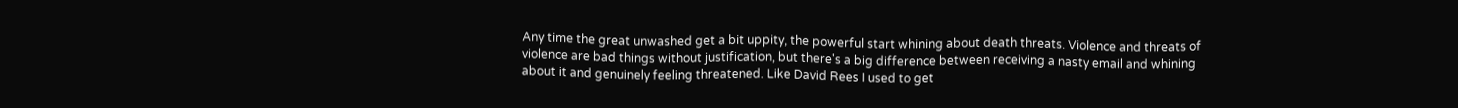Any time the great unwashed get a bit uppity, the powerful start whining about death threats. Violence and threats of violence are bad things without justification, but there's a big difference between receiving a nasty email and whining about it and genuinely feeling threatened. Like David Rees I used to get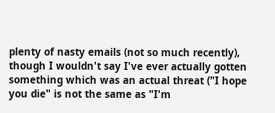plenty of nasty emails (not so much recently), though I wouldn't say I've ever actually gotten something which was an actual threat ("I hope you die" is not the same as "I'm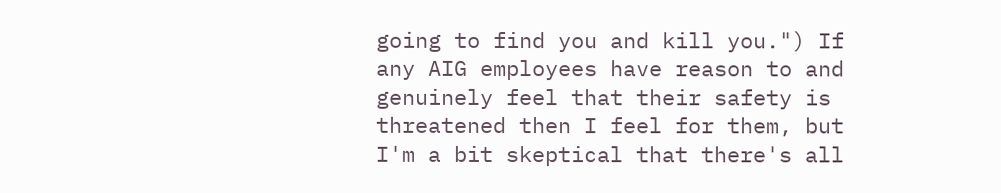going to find you and kill you.") If any AIG employees have reason to and genuinely feel that their safety is threatened then I feel for them, but I'm a bit skeptical that there's all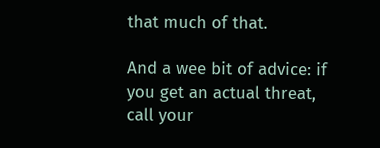that much of that.

And a wee bit of advice: if you get an actual threat, call your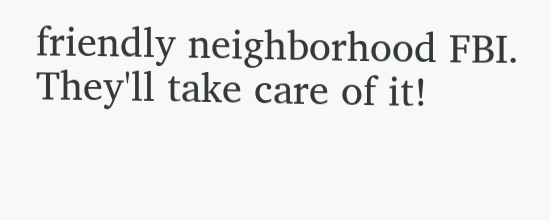friendly neighborhood FBI. They'll take care of it!